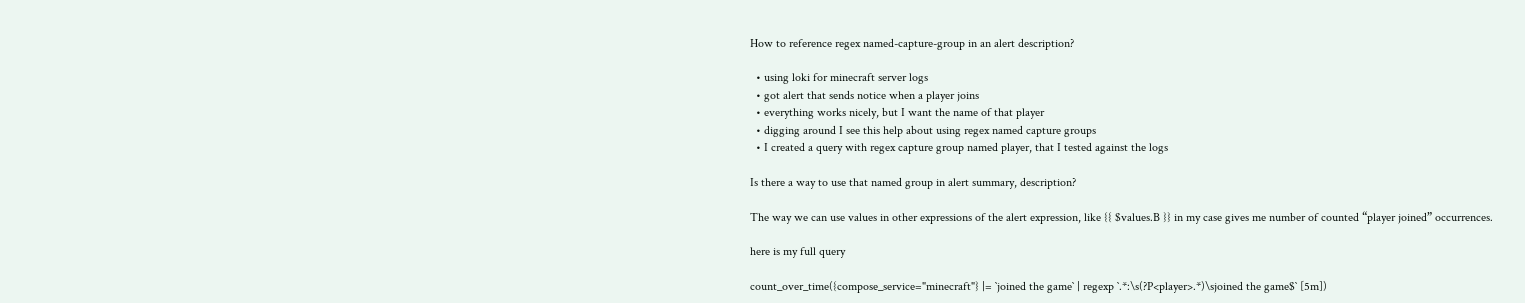How to reference regex named-capture-group in an alert description?

  • using loki for minecraft server logs
  • got alert that sends notice when a player joins
  • everything works nicely, but I want the name of that player
  • digging around I see this help about using regex named capture groups
  • I created a query with regex capture group named player, that I tested against the logs

Is there a way to use that named group in alert summary, description?

The way we can use values in other expressions of the alert expression, like {{ $values.B }} in my case gives me number of counted “player joined” occurrences.

here is my full query

count_over_time({compose_service="minecraft"} |= `joined the game` | regexp `.*:\s(?P<player>.*)\sjoined the game$` [5m])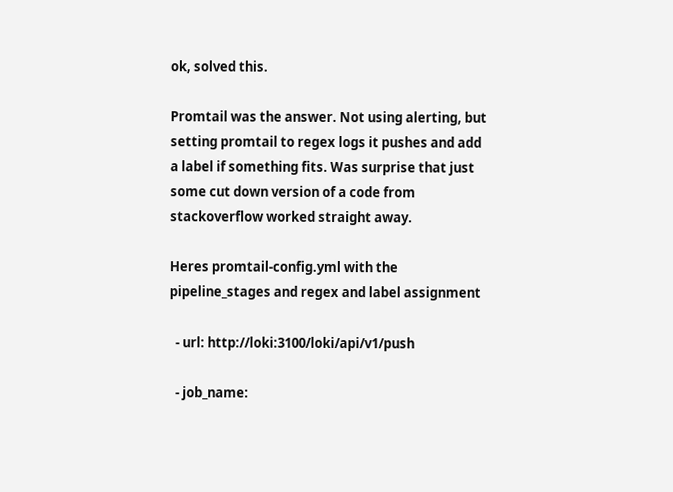ok, solved this.

Promtail was the answer. Not using alerting, but setting promtail to regex logs it pushes and add a label if something fits. Was surprise that just some cut down version of a code from stackoverflow worked straight away.

Heres promtail-config.yml with the pipeline_stages and regex and label assignment

  - url: http://loki:3100/loki/api/v1/push

  - job_name: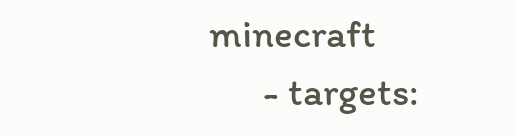minecraft
      - targets: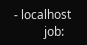- localhost
          job: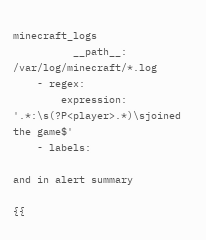minecraft_logs
          __path__: /var/log/minecraft/*.log
    - regex:
        expression: '.*:\s(?P<player>.*)\sjoined the game$'
    - labels:

and in alert summary

{{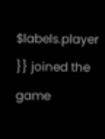$labels.player }} joined the game